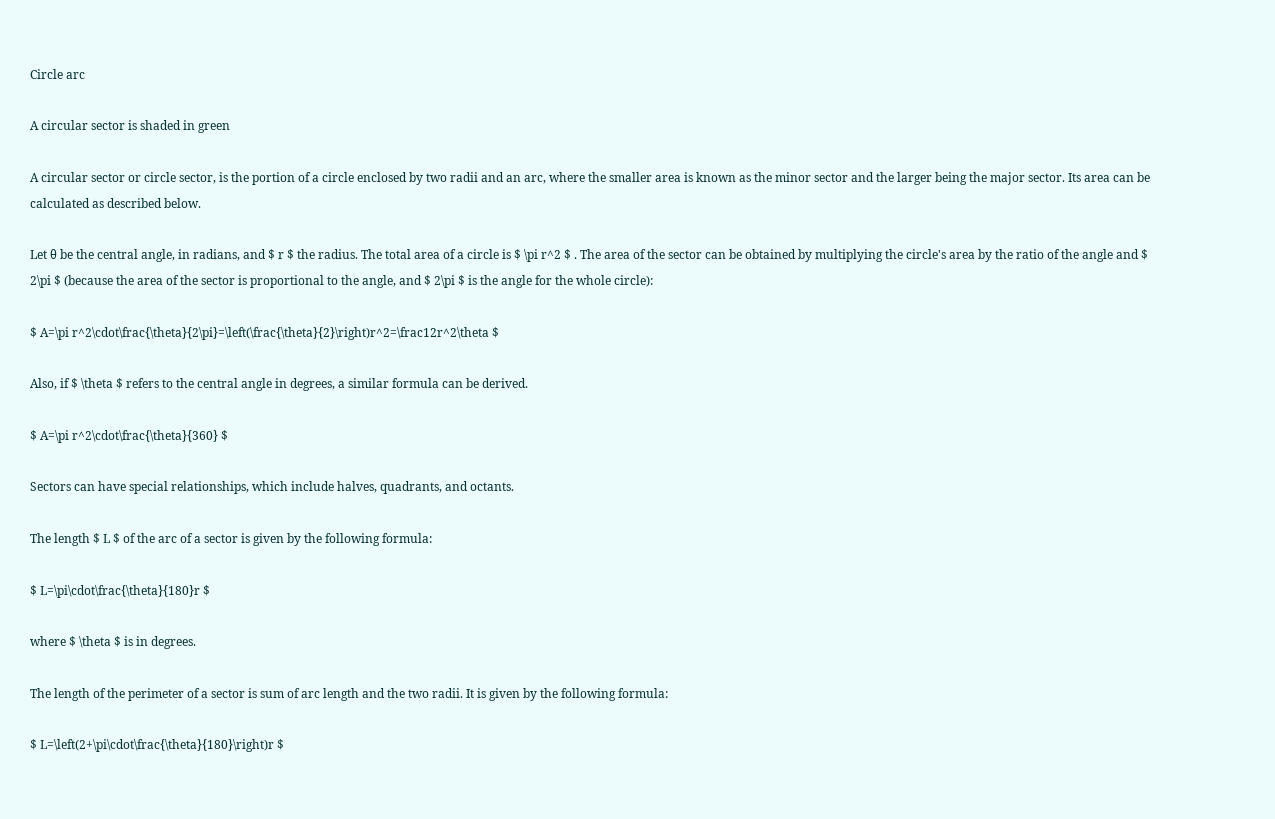Circle arc

A circular sector is shaded in green

A circular sector or circle sector, is the portion of a circle enclosed by two radii and an arc, where the smaller area is known as the minor sector and the larger being the major sector. Its area can be calculated as described below.

Let θ be the central angle, in radians, and $ r $ the radius. The total area of a circle is $ \pi r^2 $ . The area of the sector can be obtained by multiplying the circle's area by the ratio of the angle and $ 2\pi $ (because the area of the sector is proportional to the angle, and $ 2\pi $ is the angle for the whole circle):

$ A=\pi r^2\cdot\frac{\theta}{2\pi}=\left(\frac{\theta}{2}\right)r^2=\frac12r^2\theta $

Also, if $ \theta $ refers to the central angle in degrees, a similar formula can be derived.

$ A=\pi r^2\cdot\frac{\theta}{360} $

Sectors can have special relationships, which include halves, quadrants, and octants.

The length $ L $ of the arc of a sector is given by the following formula:

$ L=\pi\cdot\frac{\theta}{180}r $

where $ \theta $ is in degrees.

The length of the perimeter of a sector is sum of arc length and the two radii. It is given by the following formula:

$ L=\left(2+\pi\cdot\frac{\theta}{180}\right)r $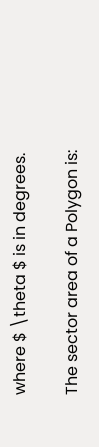where $ \theta $ is in degrees.

The sector area of a Polygon is: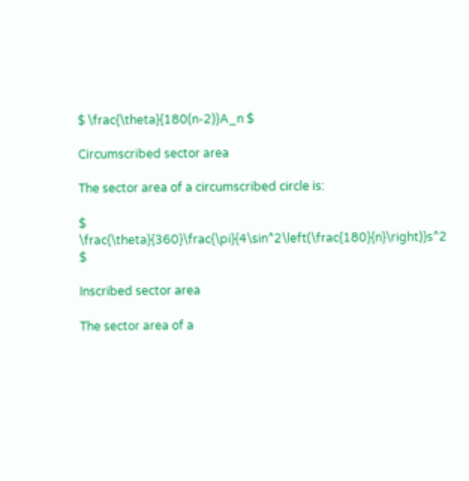$ \frac{\theta}{180(n-2)}A_n $

Circumscribed sector area

The sector area of a circumscribed circle is:

$ \frac{\theta}{360}\frac{\pi}{4\sin^2\left(\frac{180}{n}\right)}s^2 $

Inscribed sector area

The sector area of a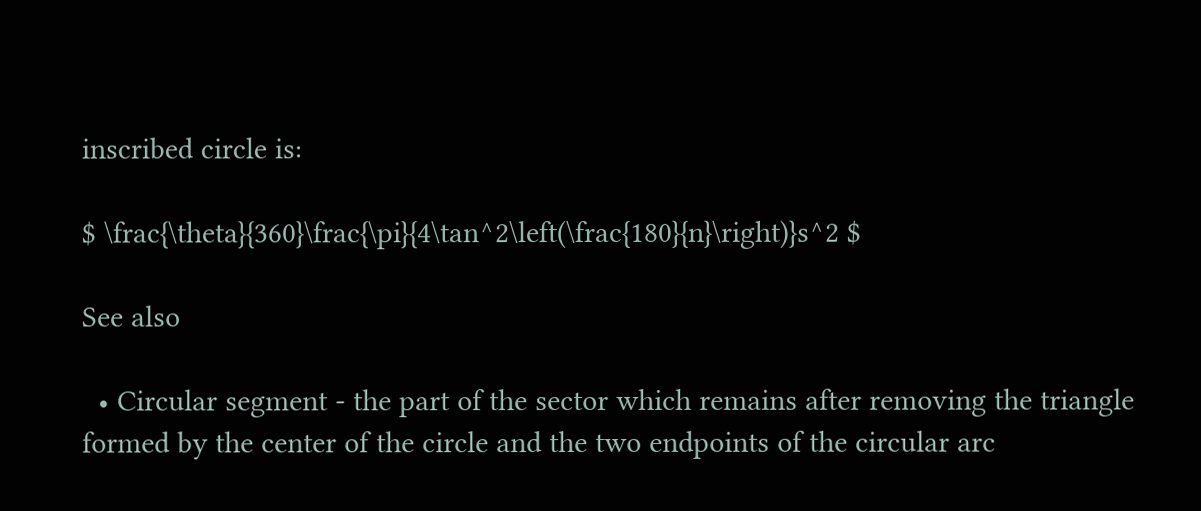inscribed circle is:

$ \frac{\theta}{360}\frac{\pi}{4\tan^2\left(\frac{180}{n}\right)}s^2 $

See also

  • Circular segment - the part of the sector which remains after removing the triangle formed by the center of the circle and the two endpoints of the circular arc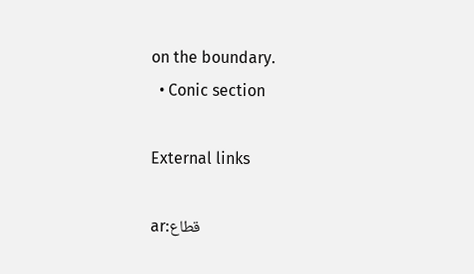on the boundary.
  • Conic section

External links

ar:قطاع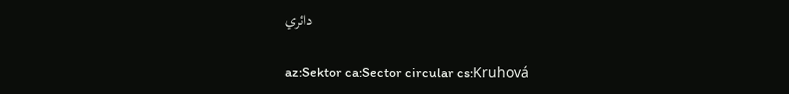دائري

az:Sektor ca:Sector circular cs:Kruhová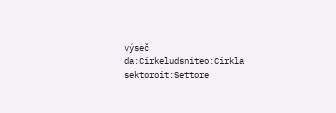výseč da:Cirkeludsniteo:Cirkla sektoroit:Settore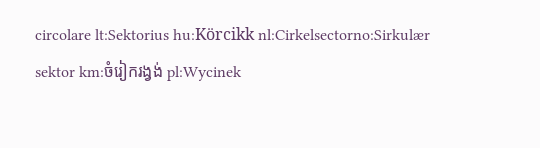circolare lt:Sektorius hu:Körcikk nl:Cirkelsectorno:Sirkulær sektor km:ចំរៀករង្វង់ pl:Wycinek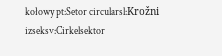kołowy pt:Setor circularsl:Krožni izseksv:Cirkelsektor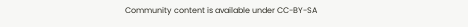Community content is available under CC-BY-SA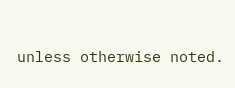unless otherwise noted.